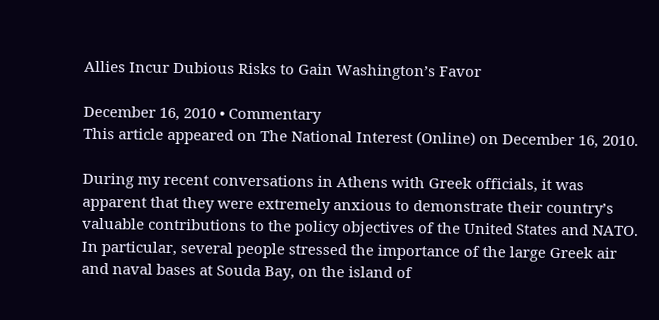Allies Incur Dubious Risks to Gain Washington’s Favor

December 16, 2010 • Commentary
This article appeared on The National Interest (Online) on December 16, 2010.

During my recent conversations in Athens with Greek officials, it was apparent that they were extremely anxious to demonstrate their country’s valuable contributions to the policy objectives of the United States and NATO. In particular, several people stressed the importance of the large Greek air and naval bases at Souda Bay, on the island of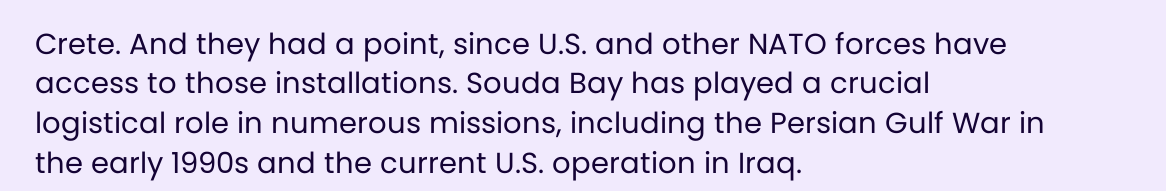Crete. And they had a point, since U.S. and other NATO forces have access to those installations. Souda Bay has played a crucial logistical role in numerous missions, including the Persian Gulf War in the early 1990s and the current U.S. operation in Iraq.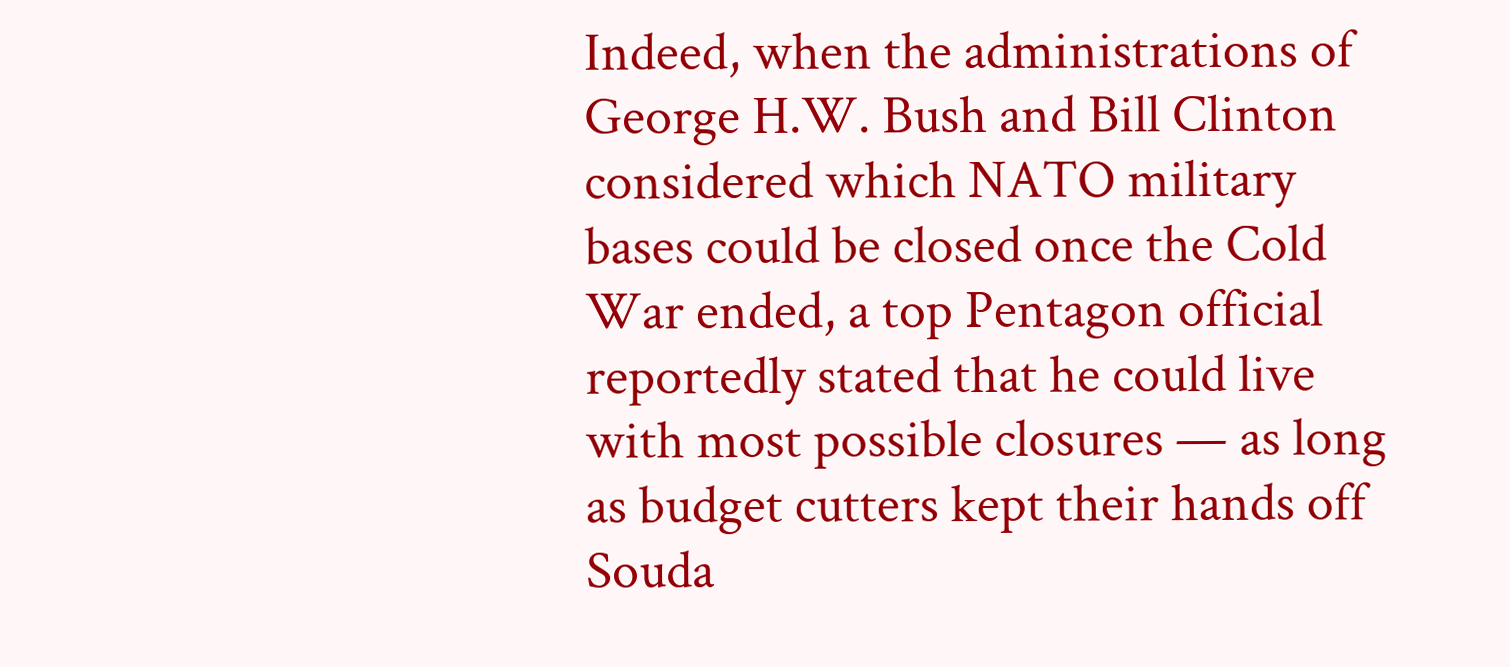Indeed, when the administrations of George H.W. Bush and Bill Clinton considered which NATO military bases could be closed once the Cold War ended, a top Pentagon official reportedly stated that he could live with most possible closures — as long as budget cutters kept their hands off Souda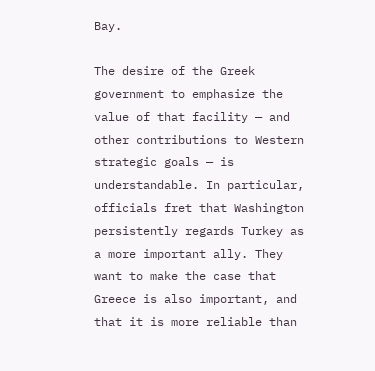Bay.

The desire of the Greek government to emphasize the value of that facility — and other contributions to Western strategic goals — is understandable. In particular, officials fret that Washington persistently regards Turkey as a more important ally. They want to make the case that Greece is also important, and that it is more reliable than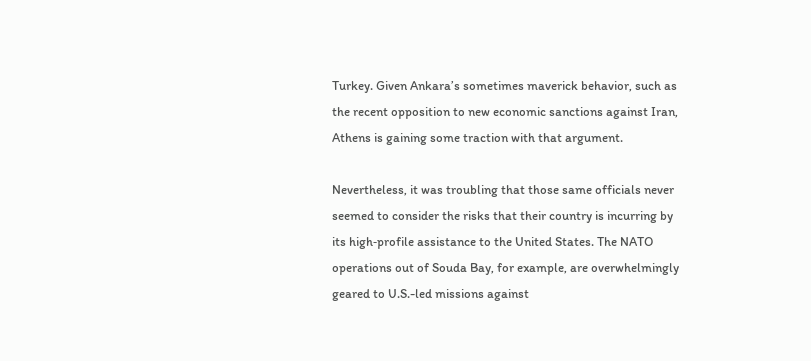Turkey. Given Ankara’s sometimes maverick behavior, such as the recent opposition to new economic sanctions against Iran, Athens is gaining some traction with that argument.

Nevertheless, it was troubling that those same officials never seemed to consider the risks that their country is incurring by its high‐profile assistance to the United States. The NATO operations out of Souda Bay, for example, are overwhelmingly geared to U.S.-led missions against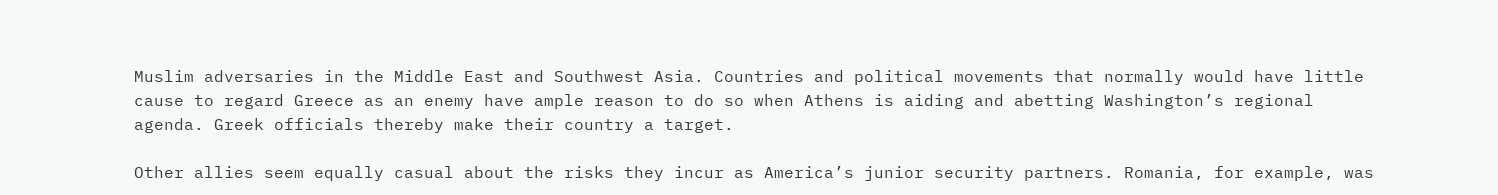Muslim adversaries in the Middle East and Southwest Asia. Countries and political movements that normally would have little cause to regard Greece as an enemy have ample reason to do so when Athens is aiding and abetting Washington’s regional agenda. Greek officials thereby make their country a target.

Other allies seem equally casual about the risks they incur as America’s junior security partners. Romania, for example, was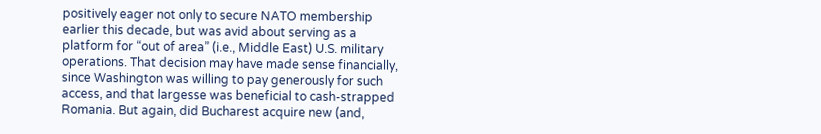positively eager not only to secure NATO membership earlier this decade, but was avid about serving as a platform for “out of area” (i.e., Middle East) U.S. military operations. That decision may have made sense financially, since Washington was willing to pay generously for such access, and that largesse was beneficial to cash‐strapped Romania. But again, did Bucharest acquire new (and,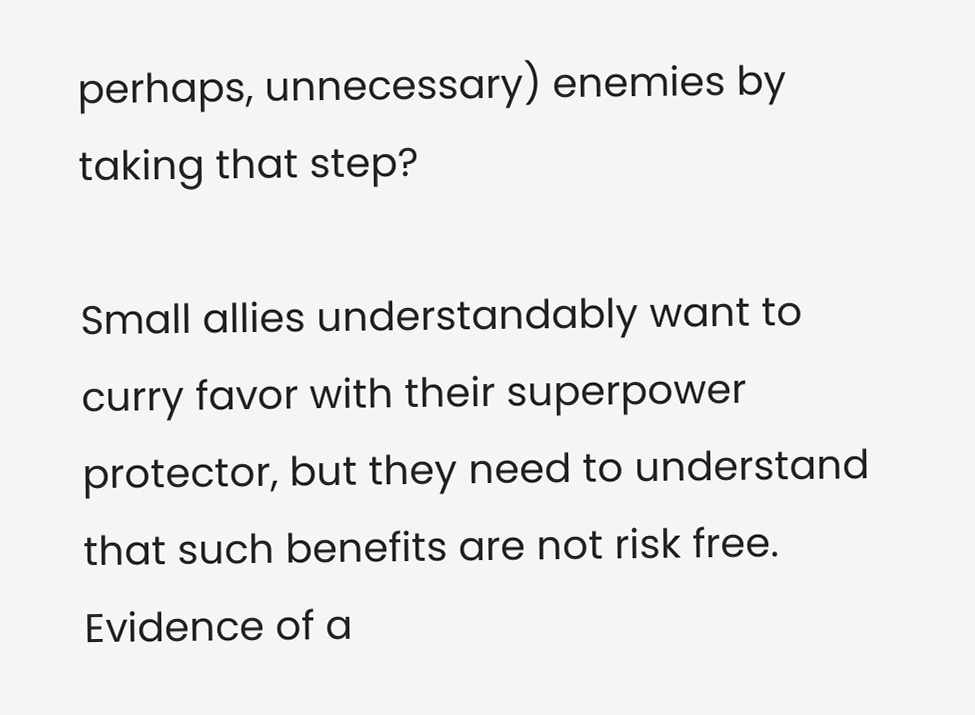perhaps, unnecessary) enemies by taking that step?

Small allies understandably want to curry favor with their superpower protector, but they need to understand that such benefits are not risk free. Evidence of a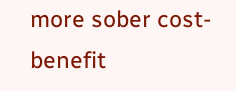more sober cost‐benefit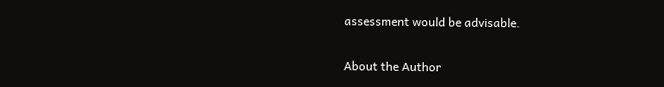assessment would be advisable.

About the Author